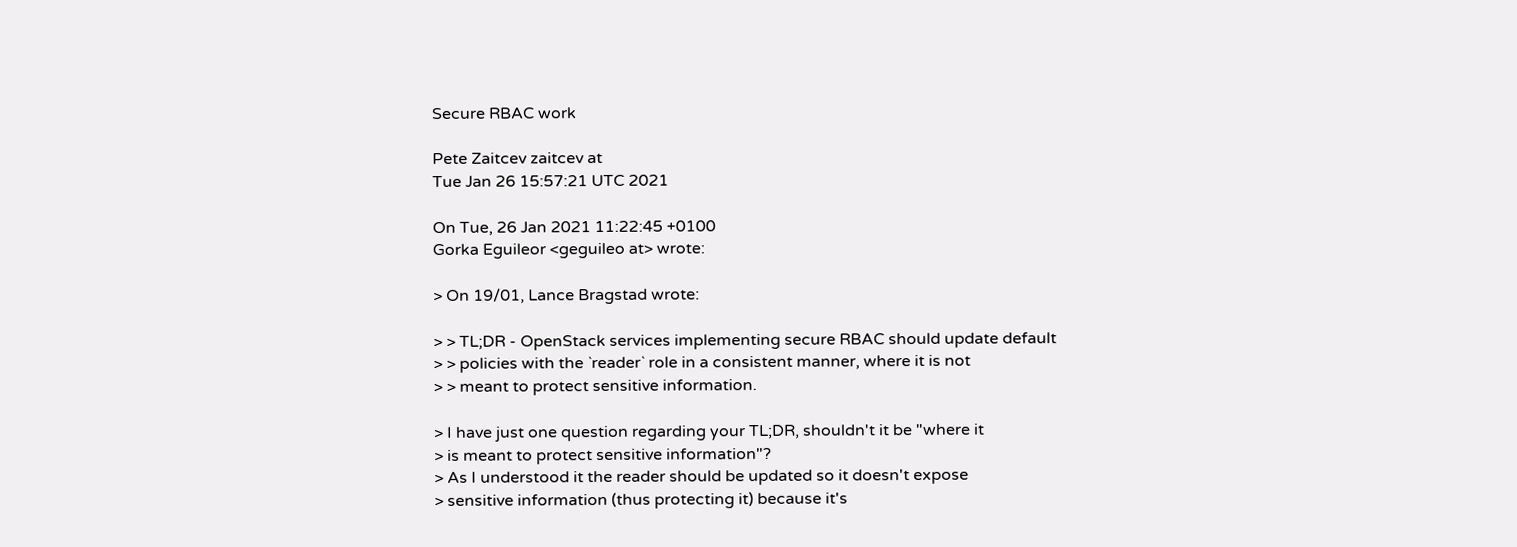Secure RBAC work

Pete Zaitcev zaitcev at
Tue Jan 26 15:57:21 UTC 2021

On Tue, 26 Jan 2021 11:22:45 +0100
Gorka Eguileor <geguileo at> wrote:

> On 19/01, Lance Bragstad wrote:

> > TL;DR - OpenStack services implementing secure RBAC should update default
> > policies with the `reader` role in a consistent manner, where it is not
> > meant to protect sensitive information.

> I have just one question regarding your TL;DR, shouldn't it be "where it
> is meant to protect sensitive information"?
> As I understood it the reader should be updated so it doesn't expose
> sensitive information (thus protecting it) because it's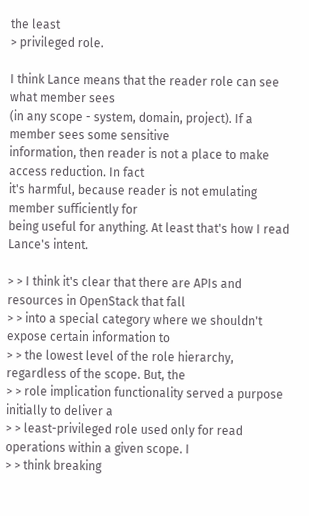the least
> privileged role.

I think Lance means that the reader role can see what member sees
(in any scope - system, domain, project). If a member sees some sensitive
information, then reader is not a place to make access reduction. In fact
it's harmful, because reader is not emulating member sufficiently for
being useful for anything. At least that's how I read Lance's intent.

> > I think it's clear that there are APIs and resources in OpenStack that fall
> > into a special category where we shouldn't expose certain information to
> > the lowest level of the role hierarchy, regardless of the scope. But, the
> > role implication functionality served a purpose initially to deliver a
> > least-privileged role used only for read operations within a given scope. I
> > think breaking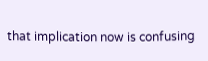that implication now is confusing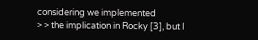considering we implemented
> > the implication in Rocky [3], but I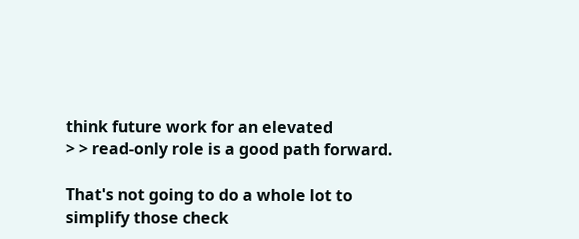think future work for an elevated
> > read-only role is a good path forward.

That's not going to do a whole lot to simplify those check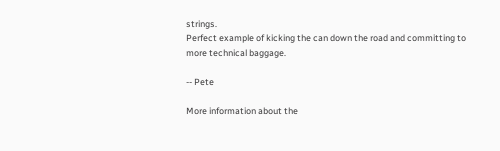strings.
Perfect example of kicking the can down the road and committing to
more technical baggage.

-- Pete

More information about the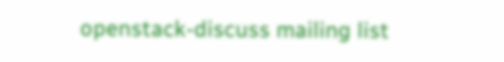openstack-discuss mailing list